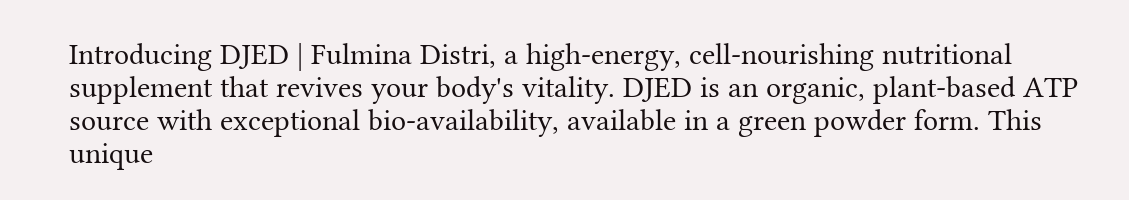Introducing DJED | Fulmina Distri, a high-energy, cell-nourishing nutritional supplement that revives your body's vitality. DJED is an organic, plant-based ATP source with exceptional bio-availability, available in a green powder form. This unique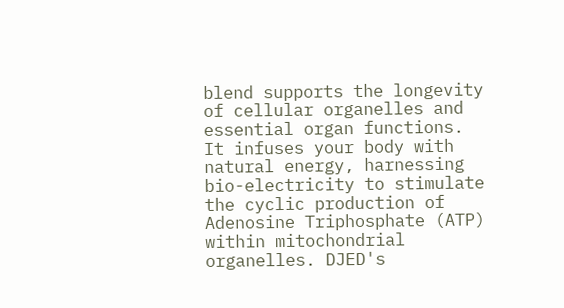blend supports the longevity of cellular organelles and essential organ functions. It infuses your body with natural energy, harnessing bio-electricity to stimulate the cyclic production of Adenosine Triphosphate (ATP) within mitochondrial organelles. DJED's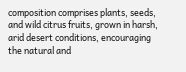composition comprises plants, seeds, and wild citrus fruits, grown in harsh, arid desert conditions, encouraging the natural and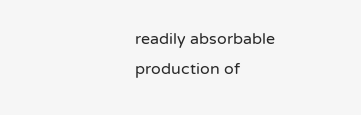readily absorbable production of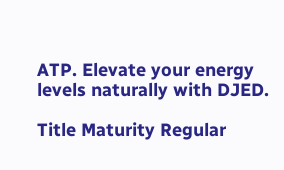ATP. Elevate your energy levels naturally with DJED.

Title Maturity Regular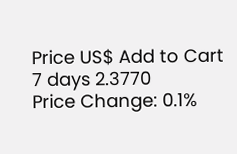Price US$ Add to Cart
7 days 2.3770
Price Change: 0.1%